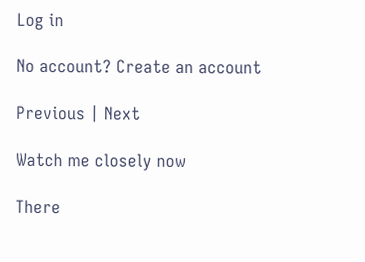Log in

No account? Create an account

Previous | Next

Watch me closely now

There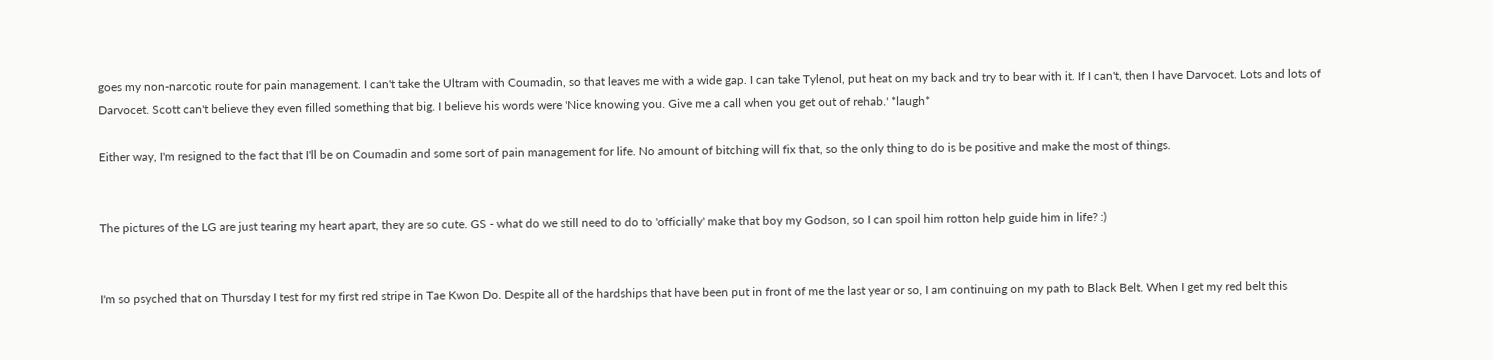goes my non-narcotic route for pain management. I can't take the Ultram with Coumadin, so that leaves me with a wide gap. I can take Tylenol, put heat on my back and try to bear with it. If I can't, then I have Darvocet. Lots and lots of Darvocet. Scott can't believe they even filled something that big. I believe his words were 'Nice knowing you. Give me a call when you get out of rehab.' *laugh*

Either way, I'm resigned to the fact that I'll be on Coumadin and some sort of pain management for life. No amount of bitching will fix that, so the only thing to do is be positive and make the most of things.


The pictures of the LG are just tearing my heart apart, they are so cute. GS - what do we still need to do to 'officially' make that boy my Godson, so I can spoil him rotton help guide him in life? :)


I'm so psyched that on Thursday I test for my first red stripe in Tae Kwon Do. Despite all of the hardships that have been put in front of me the last year or so, I am continuing on my path to Black Belt. When I get my red belt this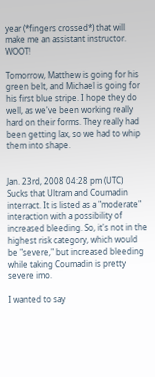year (*fingers crossed*) that will make me an assistant instructor. WOOT!

Tomorrow, Matthew is going for his green belt, and Michael is going for his first blue stripe. I hope they do well, as we've been working really hard on their forms. They really had been getting lax, so we had to whip them into shape.


Jan. 23rd, 2008 04:28 pm (UTC)
Sucks that Ultram and Coumadin interract. It is listed as a "moderate" interaction with a possibility of increased bleeding. So, it's not in the highest risk category, which would be "severe," but increased bleeding while taking Coumadin is pretty severe imo.

I wanted to say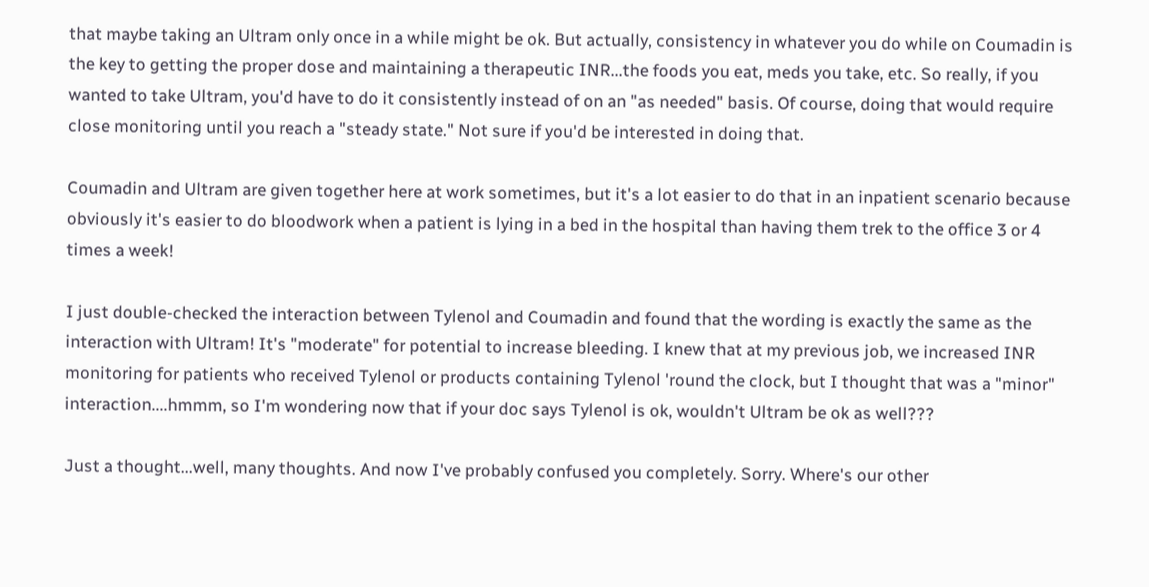that maybe taking an Ultram only once in a while might be ok. But actually, consistency in whatever you do while on Coumadin is the key to getting the proper dose and maintaining a therapeutic INR...the foods you eat, meds you take, etc. So really, if you wanted to take Ultram, you'd have to do it consistently instead of on an "as needed" basis. Of course, doing that would require close monitoring until you reach a "steady state." Not sure if you'd be interested in doing that.

Coumadin and Ultram are given together here at work sometimes, but it's a lot easier to do that in an inpatient scenario because obviously it's easier to do bloodwork when a patient is lying in a bed in the hospital than having them trek to the office 3 or 4 times a week!

I just double-checked the interaction between Tylenol and Coumadin and found that the wording is exactly the same as the interaction with Ultram! It's "moderate" for potential to increase bleeding. I knew that at my previous job, we increased INR monitoring for patients who received Tylenol or products containing Tylenol 'round the clock, but I thought that was a "minor" interaction....hmmm, so I'm wondering now that if your doc says Tylenol is ok, wouldn't Ultram be ok as well???

Just a thought...well, many thoughts. And now I've probably confused you completely. Sorry. Where's our other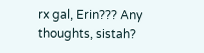rx gal, Erin??? Any thoughts, sistah?